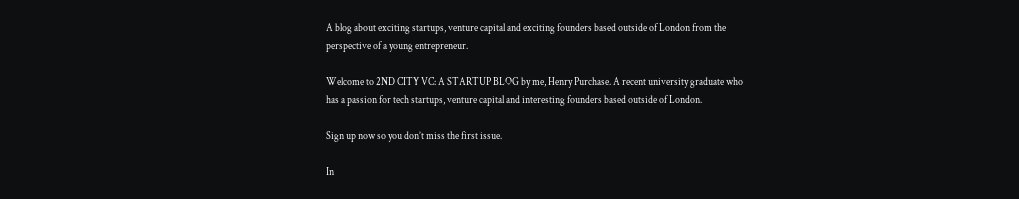A blog about exciting startups, venture capital and exciting founders based outside of London from the perspective of a young entrepreneur.

Welcome to 2ND CITY VC: A STARTUP BLOG by me, Henry Purchase. A recent university graduate who has a passion for tech startups, venture capital and interesting founders based outside of London.

Sign up now so you don’t miss the first issue.

In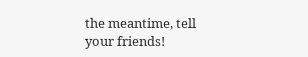the meantime, tell your friends!